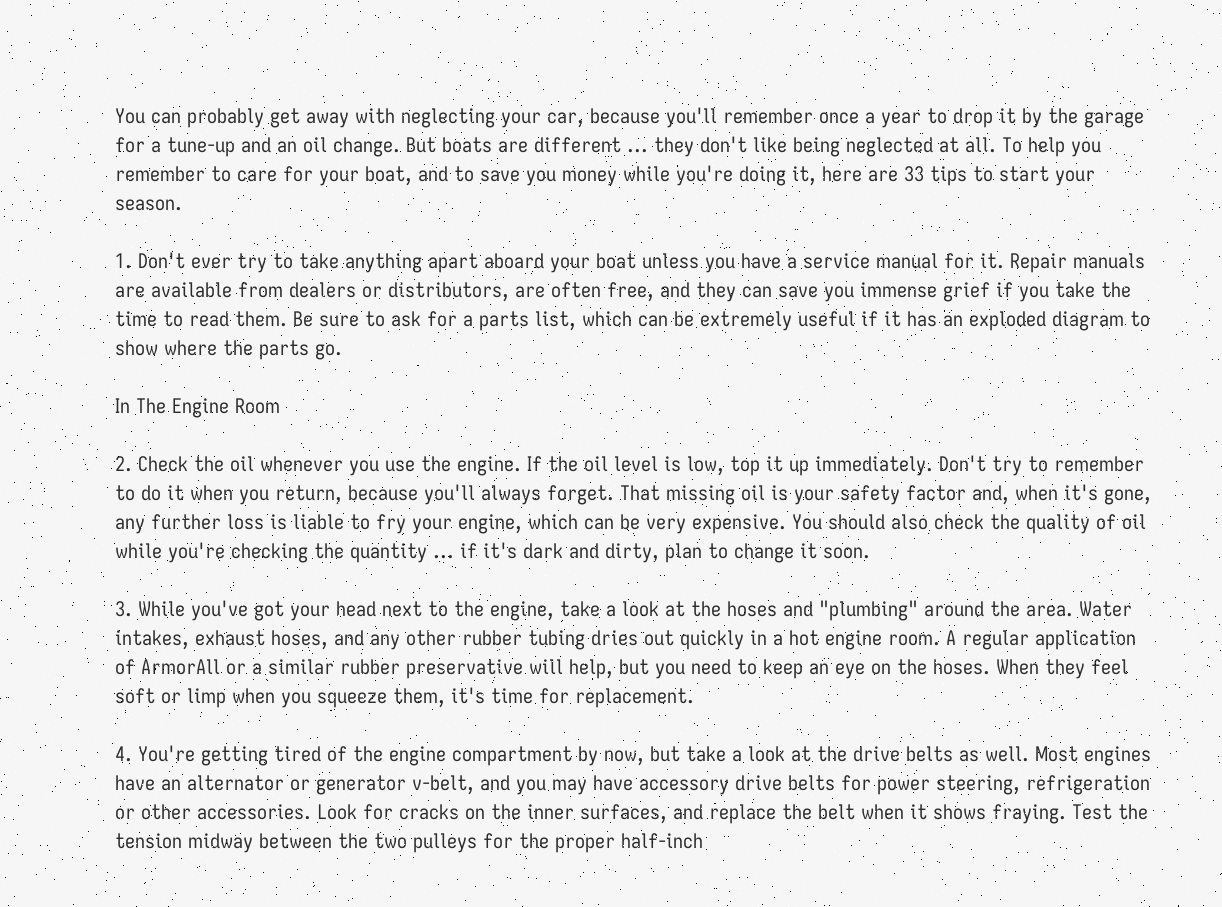You can probably get away with neglecting your car, because you'll remember once a year to drop it by the garage for a tune-up and an oil change. But boats are different ... they don't like being neglected at all. To help you remember to care for your boat, and to save you money while you're doing it, here are 33 tips to start your season.

1. Don't ever try to take anything apart aboard your boat unless you have a service manual for it. Repair manuals are available from dealers or distributors, are often free, and they can save you immense grief if you take the time to read them. Be sure to ask for a parts list, which can be extremely useful if it has an exploded diagram to show where the parts go.

In The Engine Room

2. Check the oil whenever you use the engine. If the oil level is low, top it up immediately. Don't try to remember to do it when you return, because you'll always forget. That missing oil is your safety factor and, when it's gone, any further loss is liable to fry your engine, which can be very expensive. You should also check the quality of oil while you're checking the quantity ... if it's dark and dirty, plan to change it soon.

3. While you've got your head next to the engine, take a look at the hoses and "plumbing" around the area. Water intakes, exhaust hoses, and any other rubber tubing dries out quickly in a hot engine room. A regular application of ArmorAll or a similar rubber preservative will help, but you need to keep an eye on the hoses. When they feel soft or limp when you squeeze them, it's time for replacement.

4. You're getting tired of the engine compartment by now, but take a look at the drive belts as well. Most engines have an alternator or generator v-belt, and you may have accessory drive belts for power steering, refrigeration or other accessories. Look for cracks on the inner surfaces, and replace the belt when it shows fraying. Test the tension midway between the two pulleys for the proper half-inch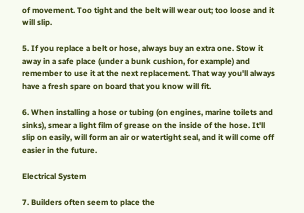of movement. Too tight and the belt will wear out; too loose and it will slip.

5. If you replace a belt or hose, always buy an extra one. Stow it away in a safe place (under a bunk cushion, for example) and remember to use it at the next replacement. That way you'll always have a fresh spare on board that you know will fit.

6. When installing a hose or tubing (on engines, marine toilets and sinks), smear a light film of grease on the inside of the hose. It'll slip on easily, will form an air or watertight seal, and it will come off easier in the future.

Electrical System

7. Builders often seem to place the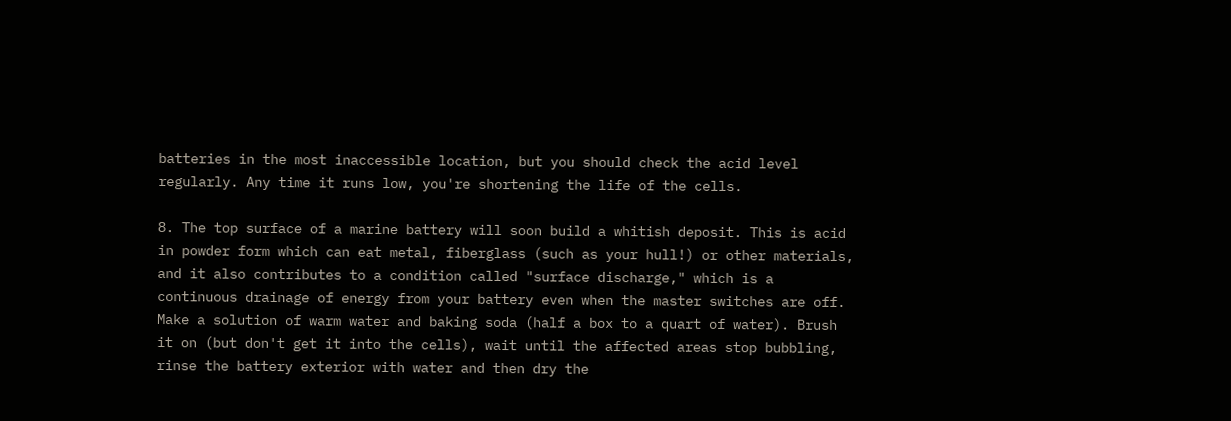batteries in the most inaccessible location, but you should check the acid level regularly. Any time it runs low, you're shortening the life of the cells.

8. The top surface of a marine battery will soon build a whitish deposit. This is acid in powder form which can eat metal, fiberglass (such as your hull!) or other materials, and it also contributes to a condition called "surface discharge," which is a continuous drainage of energy from your battery even when the master switches are off. Make a solution of warm water and baking soda (half a box to a quart of water). Brush it on (but don't get it into the cells), wait until the affected areas stop bubbling, rinse the battery exterior with water and then dry the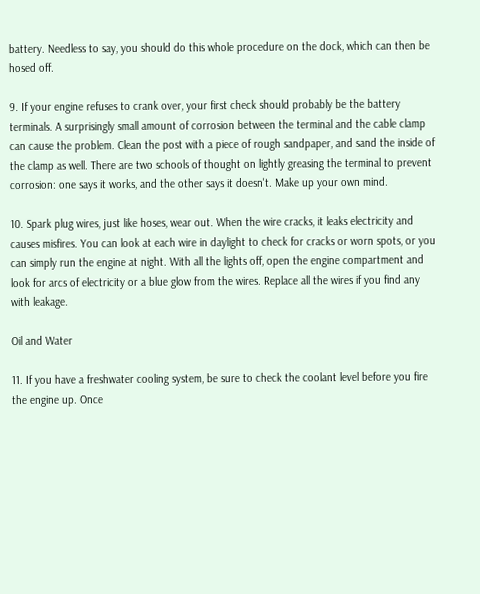battery. Needless to say, you should do this whole procedure on the dock, which can then be hosed off.

9. If your engine refuses to crank over, your first check should probably be the battery terminals. A surprisingly small amount of corrosion between the terminal and the cable clamp can cause the problem. Clean the post with a piece of rough sandpaper, and sand the inside of the clamp as well. There are two schools of thought on lightly greasing the terminal to prevent corrosion: one says it works, and the other says it doesn't. Make up your own mind.

10. Spark plug wires, just like hoses, wear out. When the wire cracks, it leaks electricity and causes misfires. You can look at each wire in daylight to check for cracks or worn spots, or you can simply run the engine at night. With all the lights off, open the engine compartment and look for arcs of electricity or a blue glow from the wires. Replace all the wires if you find any with leakage.

Oil and Water

11. If you have a freshwater cooling system, be sure to check the coolant level before you fire the engine up. Once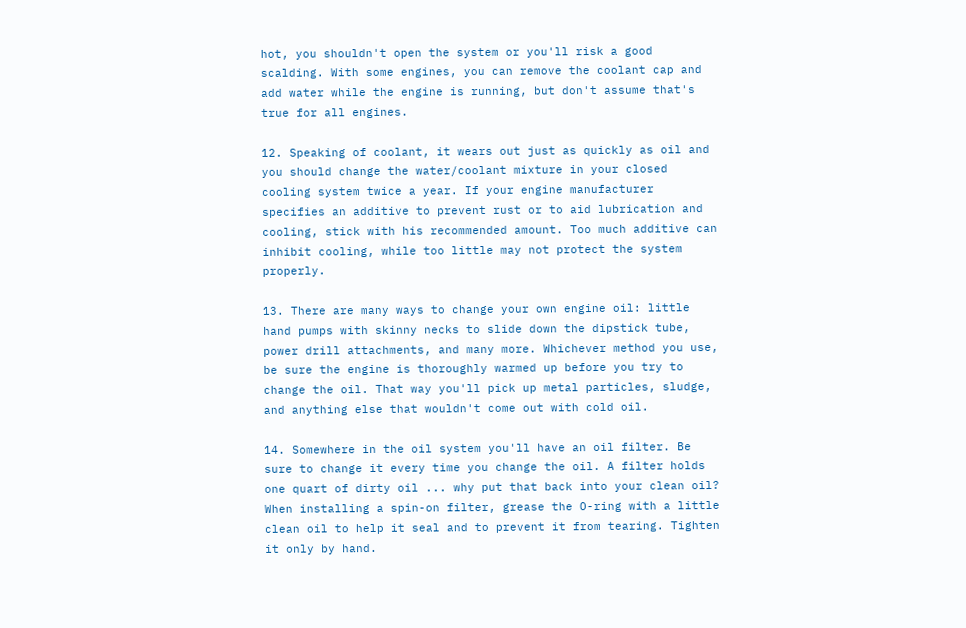hot, you shouldn't open the system or you'll risk a good scalding. With some engines, you can remove the coolant cap and add water while the engine is running, but don't assume that's true for all engines.

12. Speaking of coolant, it wears out just as quickly as oil and you should change the water/coolant mixture in your closed cooling system twice a year. If your engine manufacturer specifies an additive to prevent rust or to aid lubrication and cooling, stick with his recommended amount. Too much additive can inhibit cooling, while too little may not protect the system properly.

13. There are many ways to change your own engine oil: little hand pumps with skinny necks to slide down the dipstick tube, power drill attachments, and many more. Whichever method you use, be sure the engine is thoroughly warmed up before you try to change the oil. That way you'll pick up metal particles, sludge, and anything else that wouldn't come out with cold oil.

14. Somewhere in the oil system you'll have an oil filter. Be sure to change it every time you change the oil. A filter holds one quart of dirty oil ... why put that back into your clean oil? When installing a spin-on filter, grease the O-ring with a little clean oil to help it seal and to prevent it from tearing. Tighten it only by hand.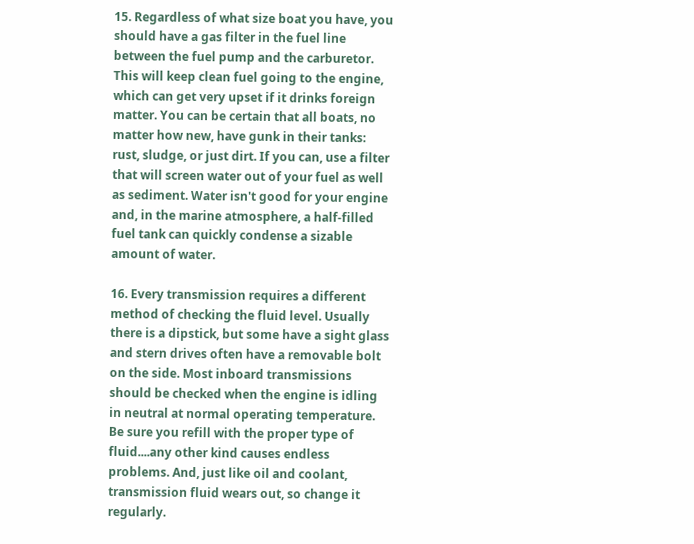15. Regardless of what size boat you have, you should have a gas filter in the fuel line between the fuel pump and the carburetor. This will keep clean fuel going to the engine, which can get very upset if it drinks foreign matter. You can be certain that all boats, no matter how new, have gunk in their tanks: rust, sludge, or just dirt. If you can, use a filter that will screen water out of your fuel as well as sediment. Water isn't good for your engine and, in the marine atmosphere, a half-filled fuel tank can quickly condense a sizable amount of water.

16. Every transmission requires a different method of checking the fluid level. Usually there is a dipstick, but some have a sight glass and stern drives often have a removable bolt on the side. Most inboard transmissions should be checked when the engine is idling in neutral at normal operating temperature. Be sure you refill with the proper type of fluid....any other kind causes endless problems. And, just like oil and coolant, transmission fluid wears out, so change it regularly.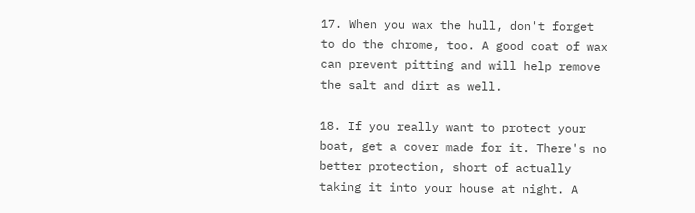17. When you wax the hull, don't forget to do the chrome, too. A good coat of wax can prevent pitting and will help remove the salt and dirt as well.

18. If you really want to protect your boat, get a cover made for it. There's no better protection, short of actually taking it into your house at night. A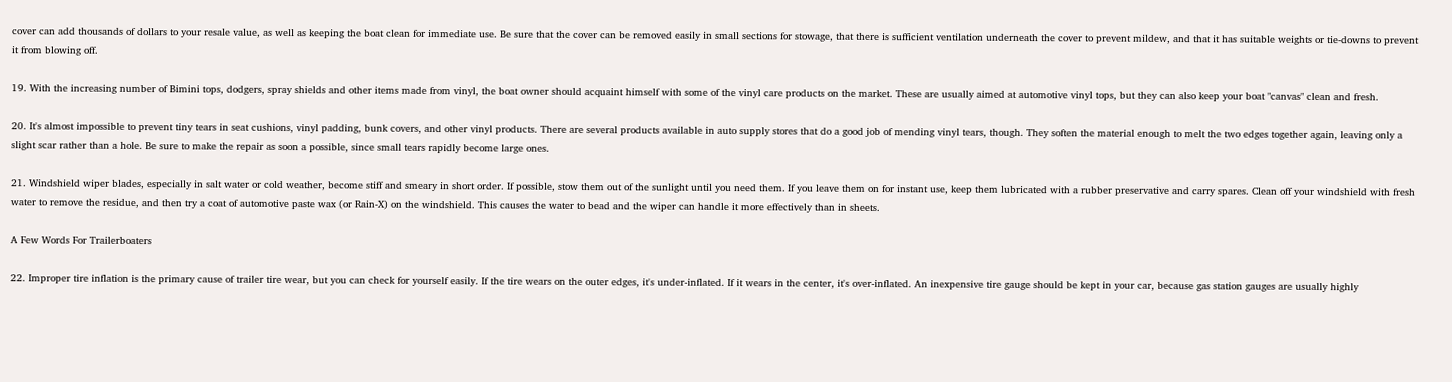cover can add thousands of dollars to your resale value, as well as keeping the boat clean for immediate use. Be sure that the cover can be removed easily in small sections for stowage, that there is sufficient ventilation underneath the cover to prevent mildew, and that it has suitable weights or tie-downs to prevent it from blowing off.

19. With the increasing number of Bimini tops, dodgers, spray shields and other items made from vinyl, the boat owner should acquaint himself with some of the vinyl care products on the market. These are usually aimed at automotive vinyl tops, but they can also keep your boat "canvas" clean and fresh.

20. It's almost impossible to prevent tiny tears in seat cushions, vinyl padding, bunk covers, and other vinyl products. There are several products available in auto supply stores that do a good job of mending vinyl tears, though. They soften the material enough to melt the two edges together again, leaving only a slight scar rather than a hole. Be sure to make the repair as soon a possible, since small tears rapidly become large ones.

21. Windshield wiper blades, especially in salt water or cold weather, become stiff and smeary in short order. If possible, stow them out of the sunlight until you need them. If you leave them on for instant use, keep them lubricated with a rubber preservative and carry spares. Clean off your windshield with fresh water to remove the residue, and then try a coat of automotive paste wax (or Rain-X) on the windshield. This causes the water to bead and the wiper can handle it more effectively than in sheets.

A Few Words For Trailerboaters

22. Improper tire inflation is the primary cause of trailer tire wear, but you can check for yourself easily. If the tire wears on the outer edges, it's under-inflated. If it wears in the center, it's over-inflated. An inexpensive tire gauge should be kept in your car, because gas station gauges are usually highly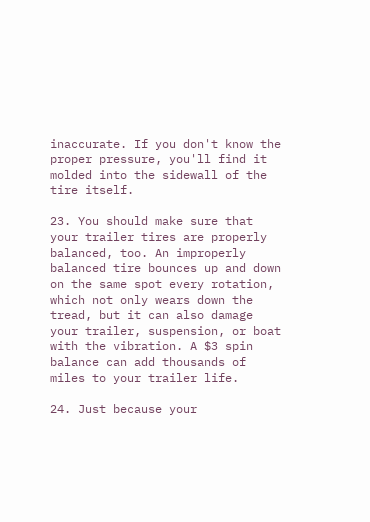inaccurate. If you don't know the proper pressure, you'll find it molded into the sidewall of the tire itself.

23. You should make sure that your trailer tires are properly balanced, too. An improperly balanced tire bounces up and down on the same spot every rotation, which not only wears down the tread, but it can also damage your trailer, suspension, or boat with the vibration. A $3 spin balance can add thousands of miles to your trailer life.

24. Just because your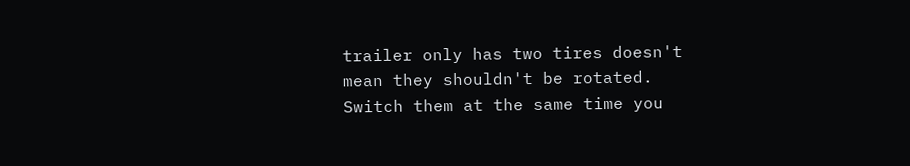trailer only has two tires doesn't mean they shouldn't be rotated. Switch them at the same time you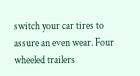switch your car tires to assure an even wear. Four wheeled trailers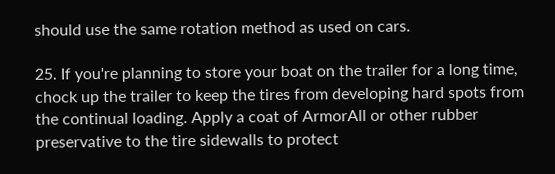should use the same rotation method as used on cars.

25. If you're planning to store your boat on the trailer for a long time, chock up the trailer to keep the tires from developing hard spots from the continual loading. Apply a coat of ArmorAll or other rubber preservative to the tire sidewalls to protect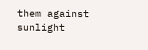them against sunlight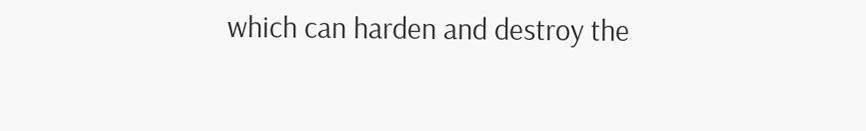which can harden and destroy the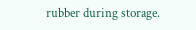rubber during storage.